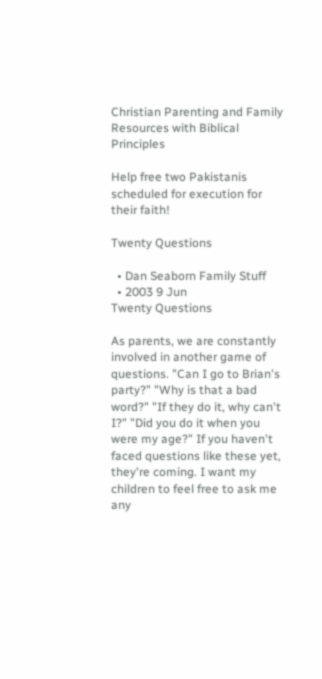Christian Parenting and Family Resources with Biblical Principles

Help free two Pakistanis scheduled for execution for their faith!

Twenty Questions

  • Dan Seaborn Family Stuff
  • 2003 9 Jun
Twenty Questions

As parents, we are constantly involved in another game of questions. "Can I go to Brian's party?" "Why is that a bad word?" "If they do it, why can't I?" "Did you do it when you were my age?" If you haven't faced questions like these yet, they're coming. I want my children to feel free to ask me any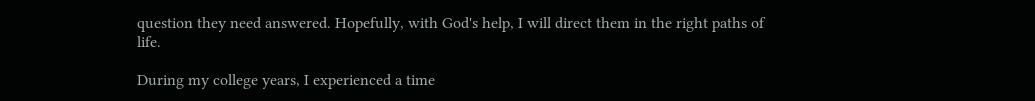question they need answered. Hopefully, with God's help, I will direct them in the right paths of life.

During my college years, I experienced a time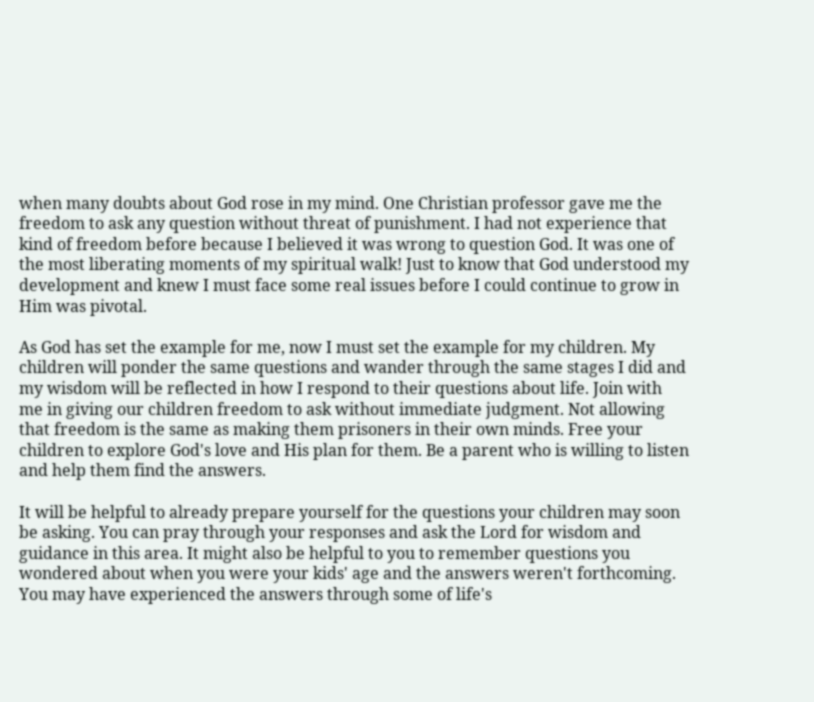when many doubts about God rose in my mind. One Christian professor gave me the freedom to ask any question without threat of punishment. I had not experience that kind of freedom before because I believed it was wrong to question God. It was one of the most liberating moments of my spiritual walk! Just to know that God understood my development and knew I must face some real issues before I could continue to grow in Him was pivotal.

As God has set the example for me, now I must set the example for my children. My children will ponder the same questions and wander through the same stages I did and my wisdom will be reflected in how I respond to their questions about life. Join with me in giving our children freedom to ask without immediate judgment. Not allowing that freedom is the same as making them prisoners in their own minds. Free your children to explore God's love and His plan for them. Be a parent who is willing to listen and help them find the answers.

It will be helpful to already prepare yourself for the questions your children may soon be asking. You can pray through your responses and ask the Lord for wisdom and guidance in this area. It might also be helpful to you to remember questions you wondered about when you were your kids' age and the answers weren't forthcoming. You may have experienced the answers through some of life's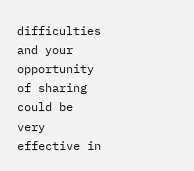difficulties and your opportunity of sharing could be very effective in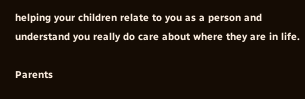helping your children relate to you as a person and understand you really do care about where they are in life.

Parents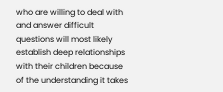who are willing to deal with and answer difficult questions will most likely establish deep relationships with their children because of the understanding it takes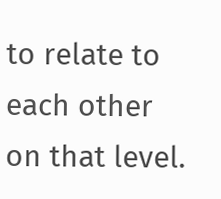to relate to each other on that level.